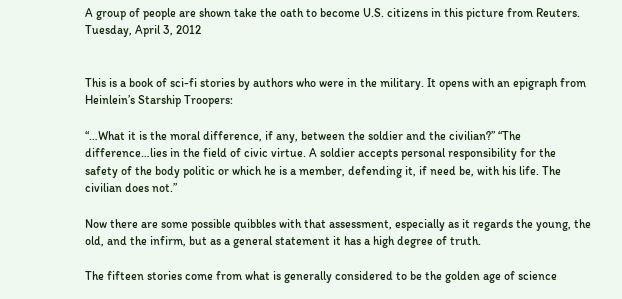A group of people are shown take the oath to become U.S. citizens in this picture from Reuters.
Tuesday, April 3, 2012


This is a book of sci-fi stories by authors who were in the military. It opens with an epigraph from Heinlein’s Starship Troopers:

“…What it is the moral difference, if any, between the soldier and the civilian?” “The difference…lies in the field of civic virtue. A soldier accepts personal responsibility for the safety of the body politic or which he is a member, defending it, if need be, with his life. The civilian does not.”

Now there are some possible quibbles with that assessment, especially as it regards the young, the old, and the infirm, but as a general statement it has a high degree of truth.

The fifteen stories come from what is generally considered to be the golden age of science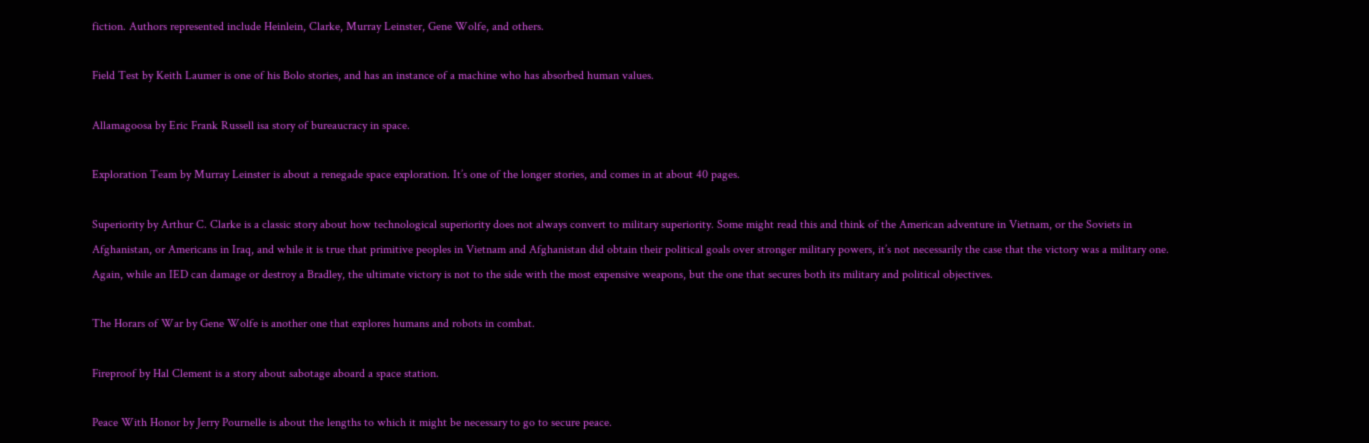fiction. Authors represented include Heinlein, Clarke, Murray Leinster, Gene Wolfe, and others.

Field Test by Keith Laumer is one of his Bolo stories, and has an instance of a machine who has absorbed human values.

Allamagoosa by Eric Frank Russell isa story of bureaucracy in space.

Exploration Team by Murray Leinster is about a renegade space exploration. It’s one of the longer stories, and comes in at about 40 pages.

Superiority by Arthur C. Clarke is a classic story about how technological superiority does not always convert to military superiority. Some might read this and think of the American adventure in Vietnam, or the Soviets in Afghanistan, or Americans in Iraq, and while it is true that primitive peoples in Vietnam and Afghanistan did obtain their political goals over stronger military powers, it’s not necessarily the case that the victory was a military one. Again, while an IED can damage or destroy a Bradley, the ultimate victory is not to the side with the most expensive weapons, but the one that secures both its military and political objectives.

The Horars of War by Gene Wolfe is another one that explores humans and robots in combat.

Fireproof by Hal Clement is a story about sabotage aboard a space station.

Peace With Honor by Jerry Pournelle is about the lengths to which it might be necessary to go to secure peace.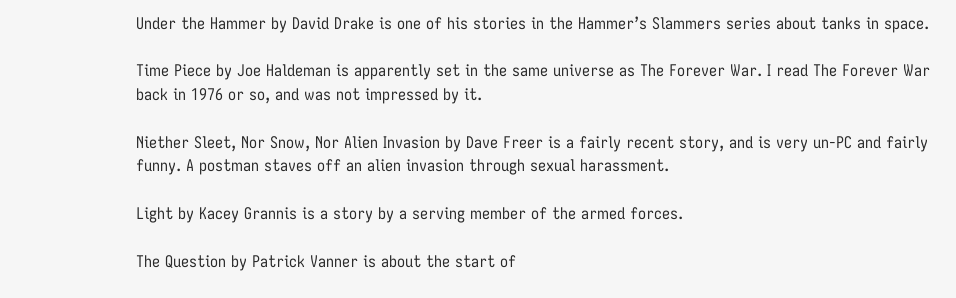Under the Hammer by David Drake is one of his stories in the Hammer’s Slammers series about tanks in space.

Time Piece by Joe Haldeman is apparently set in the same universe as The Forever War. I read The Forever War back in 1976 or so, and was not impressed by it.

Niether Sleet, Nor Snow, Nor Alien Invasion by Dave Freer is a fairly recent story, and is very un-PC and fairly funny. A postman staves off an alien invasion through sexual harassment.

Light by Kacey Grannis is a story by a serving member of the armed forces.

The Question by Patrick Vanner is about the start of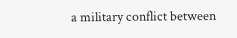a military conflict between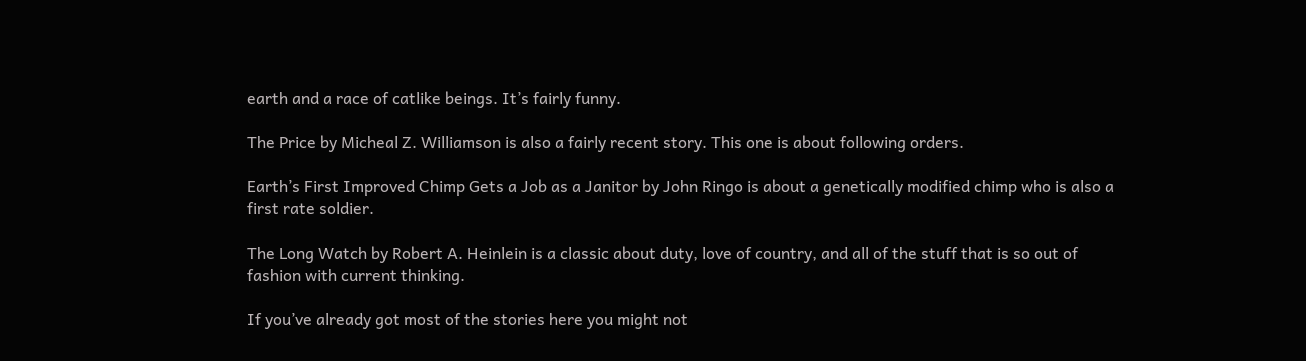earth and a race of catlike beings. It’s fairly funny.

The Price by Micheal Z. Williamson is also a fairly recent story. This one is about following orders.

Earth’s First Improved Chimp Gets a Job as a Janitor by John Ringo is about a genetically modified chimp who is also a first rate soldier.

The Long Watch by Robert A. Heinlein is a classic about duty, love of country, and all of the stuff that is so out of fashion with current thinking.

If you’ve already got most of the stories here you might not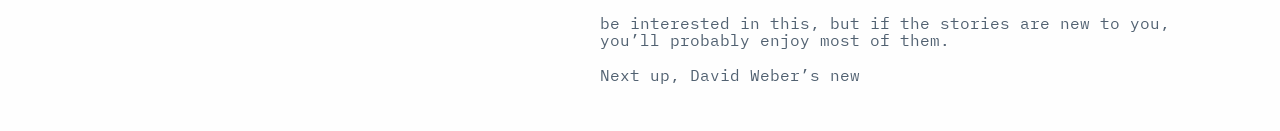be interested in this, but if the stories are new to you, you’ll probably enjoy most of them.

Next up, David Weber’s new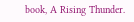book, A Rising Thunder.